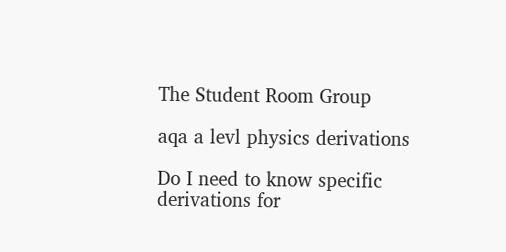The Student Room Group

aqa a levl physics derivations

Do I need to know specific derivations for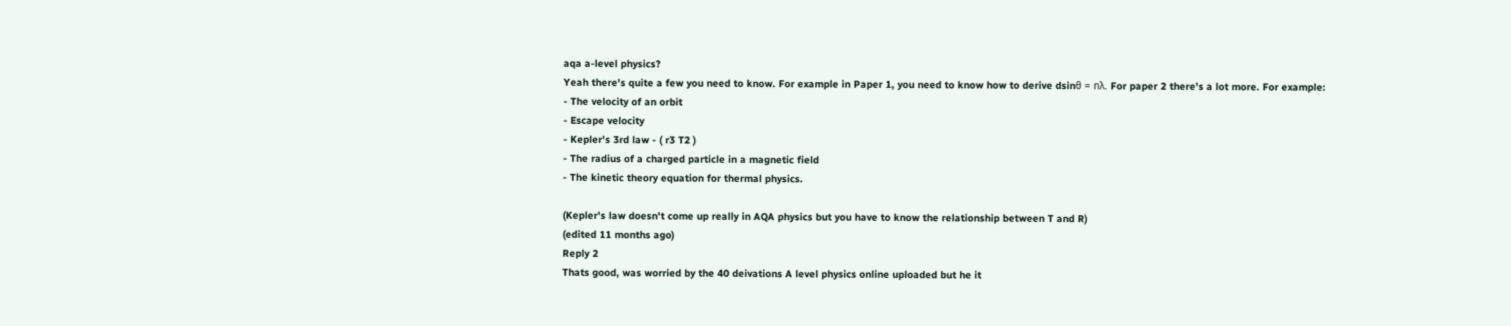aqa a-level physics?
Yeah there's quite a few you need to know. For example in Paper 1, you need to know how to derive dsinθ = nλ. For paper 2 there's a lot more. For example:
- The velocity of an orbit
- Escape velocity
- Kepler's 3rd law - ( r3 T2 )
- The radius of a charged particle in a magnetic field
- The kinetic theory equation for thermal physics.

(Kepler's law doesn't come up really in AQA physics but you have to know the relationship between T and R)
(edited 11 months ago)
Reply 2
Thats good, was worried by the 40 deivations A level physics online uploaded but he it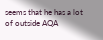seems that he has a lot of outside AQA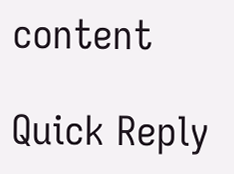content

Quick Reply